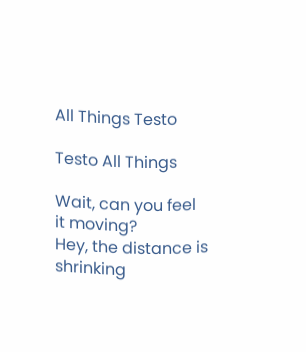All Things Testo

Testo All Things

Wait, can you feel it moving?
Hey, the distance is shrinking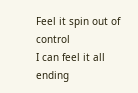Feel it spin out of control
I can feel it all ending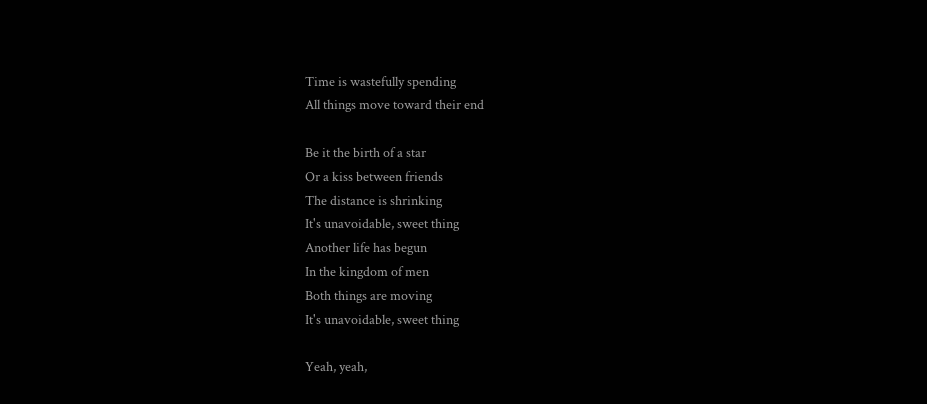Time is wastefully spending
All things move toward their end

Be it the birth of a star
Or a kiss between friends
The distance is shrinking
It's unavoidable, sweet thing
Another life has begun
In the kingdom of men
Both things are moving
It's unavoidable, sweet thing

Yeah, yeah,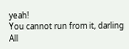yeah!
You cannot run from it, darling
All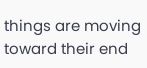things are moving toward their end